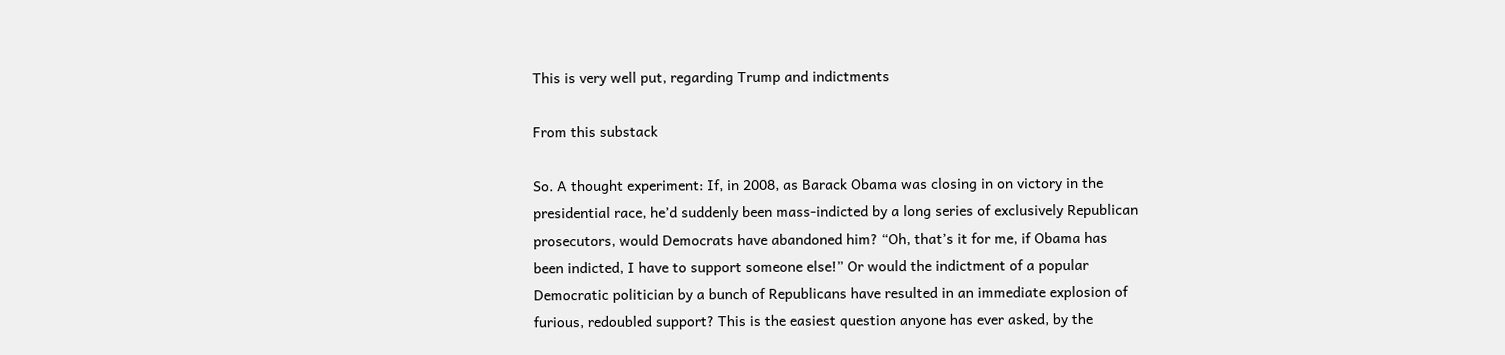This is very well put, regarding Trump and indictments

From this substack

So. A thought experiment: If, in 2008, as Barack Obama was closing in on victory in the presidential race, he’d suddenly been mass-indicted by a long series of exclusively Republican prosecutors, would Democrats have abandoned him? “Oh, that’s it for me, if Obama has been indicted, I have to support someone else!” Or would the indictment of a popular Democratic politician by a bunch of Republicans have resulted in an immediate explosion of furious, redoubled support? This is the easiest question anyone has ever asked, by the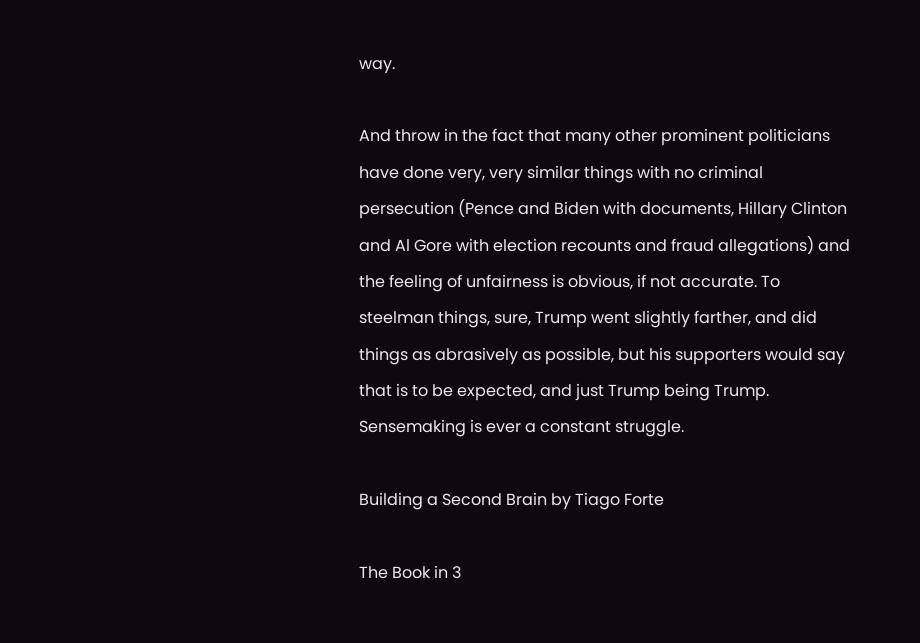way.

And throw in the fact that many other prominent politicians have done very, very similar things with no criminal persecution (Pence and Biden with documents, Hillary Clinton and Al Gore with election recounts and fraud allegations) and the feeling of unfairness is obvious, if not accurate. To steelman things, sure, Trump went slightly farther, and did things as abrasively as possible, but his supporters would say that is to be expected, and just Trump being Trump. Sensemaking is ever a constant struggle.

Building a Second Brain by Tiago Forte

The Book in 3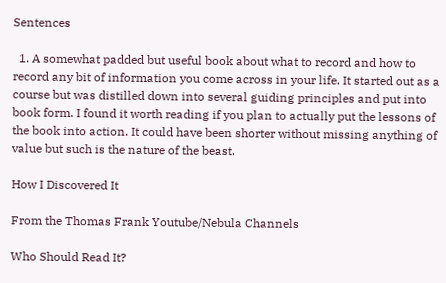Sentences

  1. A somewhat padded but useful book about what to record and how to record any bit of information you come across in your life. It started out as a course but was distilled down into several guiding principles and put into book form. I found it worth reading if you plan to actually put the lessons of the book into action. It could have been shorter without missing anything of value but such is the nature of the beast.

How I Discovered It

From the Thomas Frank Youtube/Nebula Channels

Who Should Read It?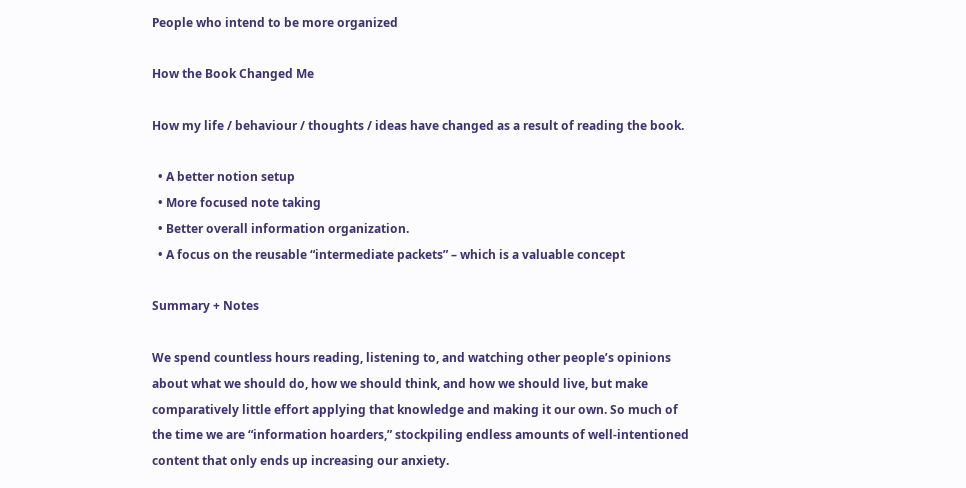People who intend to be more organized

How the Book Changed Me

How my life / behaviour / thoughts / ideas have changed as a result of reading the book.

  • A better notion setup
  • More focused note taking
  • Better overall information organization.
  • A focus on the reusable “intermediate packets” – which is a valuable concept

Summary + Notes

We spend countless hours reading, listening to, and watching other people’s opinions about what we should do, how we should think, and how we should live, but make comparatively little effort applying that knowledge and making it our own. So much of the time we are “information hoarders,” stockpiling endless amounts of well-intentioned content that only ends up increasing our anxiety.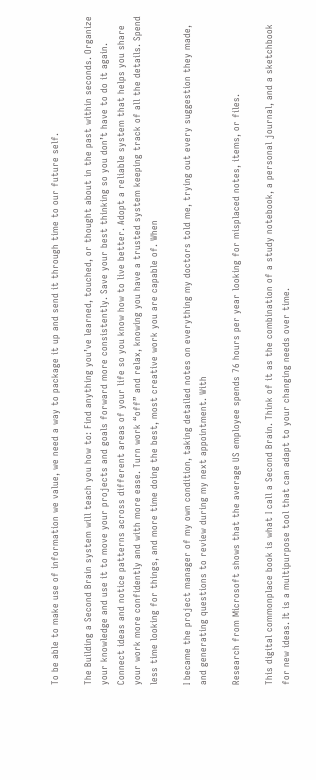To be able to make use of information we value, we need a way to package it up and send it through time to our future self.

The Building a Second Brain system will teach you how to: Find anything you’ve learned, touched, or thought about in the past within seconds. Organize your knowledge and use it to move your projects and goals forward more consistently. Save your best thinking so you don’t have to do it again. Connect ideas and notice patterns across different areas of your life so you know how to live better. Adopt a reliable system that helps you share your work more confidently and with more ease. Turn work “off” and relax, knowing you have a trusted system keeping track of all the details. Spend less time looking for things, and more time doing the best, most creative work you are capable of. When

I became the project manager of my own condition, taking detailed notes on everything my doctors told me, trying out every suggestion they made, and generating questions to review during my next appointment. With

Research from Microsoft shows that the average US employee spends 76 hours per year looking for misplaced notes, items, or files.

This digital commonplace book is what I call a Second Brain. Think of it as the combination of a study notebook, a personal journal, and a sketchbook for new ideas. It is a multipurpose tool that can adapt to your changing needs over time.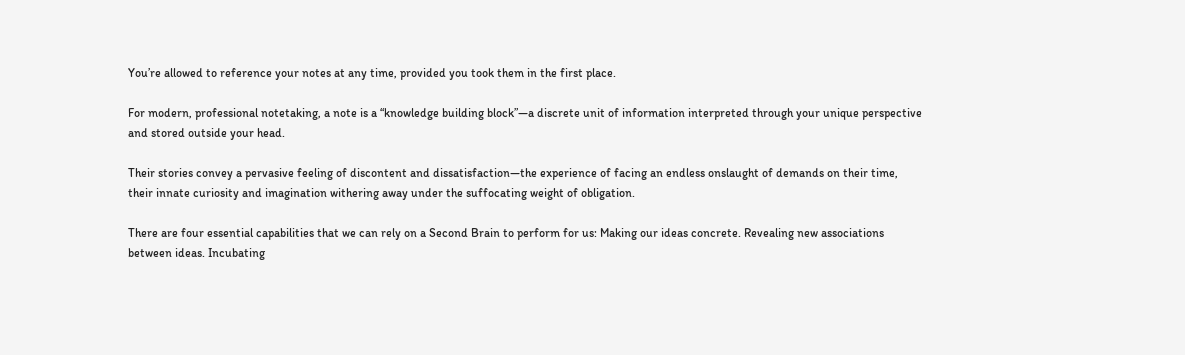You’re allowed to reference your notes at any time, provided you took them in the first place.

For modern, professional notetaking, a note is a “knowledge building block”—a discrete unit of information interpreted through your unique perspective and stored outside your head.

Their stories convey a pervasive feeling of discontent and dissatisfaction—the experience of facing an endless onslaught of demands on their time, their innate curiosity and imagination withering away under the suffocating weight of obligation.

There are four essential capabilities that we can rely on a Second Brain to perform for us: Making our ideas concrete. Revealing new associations between ideas. Incubating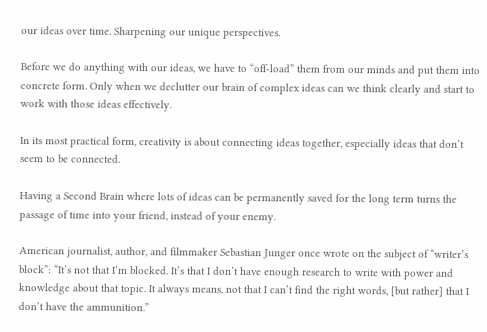our ideas over time. Sharpening our unique perspectives.

Before we do anything with our ideas, we have to “off-load” them from our minds and put them into concrete form. Only when we declutter our brain of complex ideas can we think clearly and start to work with those ideas effectively.

In its most practical form, creativity is about connecting ideas together, especially ideas that don’t seem to be connected.

Having a Second Brain where lots of ideas can be permanently saved for the long term turns the passage of time into your friend, instead of your enemy.

American journalist, author, and filmmaker Sebastian Junger once wrote on the subject of “writer’s block”: “It’s not that I’m blocked. It’s that I don’t have enough research to write with power and knowledge about that topic. It always means, not that I can’t find the right words, [but rather] that I don’t have the ammunition.”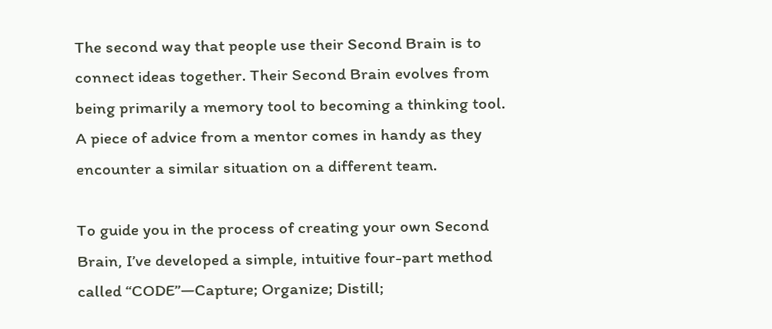The second way that people use their Second Brain is to connect ideas together. Their Second Brain evolves from being primarily a memory tool to becoming a thinking tool. A piece of advice from a mentor comes in handy as they encounter a similar situation on a different team.

To guide you in the process of creating your own Second Brain, I’ve developed a simple, intuitive four-part method called “CODE”—Capture; Organize; Distill;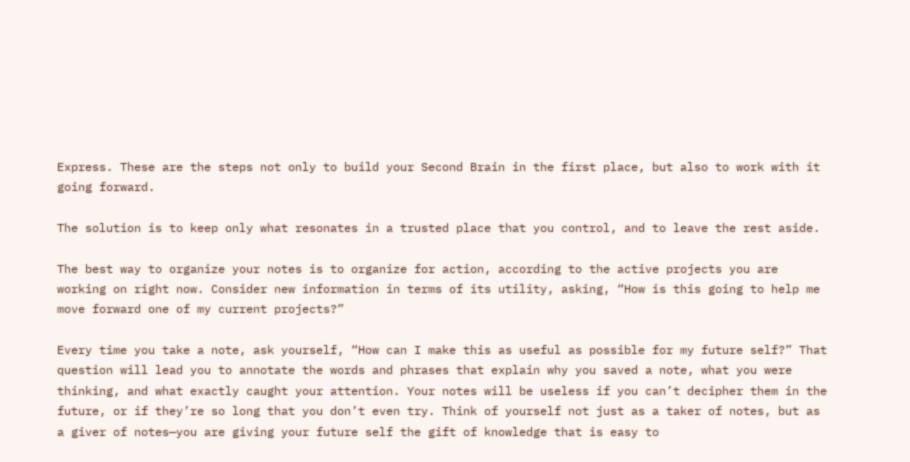Express. These are the steps not only to build your Second Brain in the first place, but also to work with it going forward.

The solution is to keep only what resonates in a trusted place that you control, and to leave the rest aside.

The best way to organize your notes is to organize for action, according to the active projects you are working on right now. Consider new information in terms of its utility, asking, “How is this going to help me move forward one of my current projects?”

Every time you take a note, ask yourself, “How can I make this as useful as possible for my future self?” That question will lead you to annotate the words and phrases that explain why you saved a note, what you were thinking, and what exactly caught your attention. Your notes will be useless if you can’t decipher them in the future, or if they’re so long that you don’t even try. Think of yourself not just as a taker of notes, but as a giver of notes—you are giving your future self the gift of knowledge that is easy to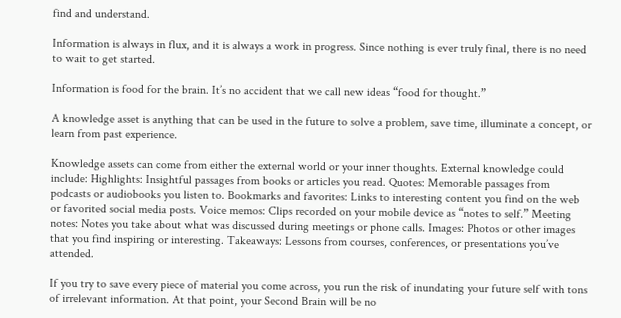find and understand.

Information is always in flux, and it is always a work in progress. Since nothing is ever truly final, there is no need to wait to get started.

Information is food for the brain. It’s no accident that we call new ideas “food for thought.”

A knowledge asset is anything that can be used in the future to solve a problem, save time, illuminate a concept, or learn from past experience.

Knowledge assets can come from either the external world or your inner thoughts. External knowledge could include: Highlights: Insightful passages from books or articles you read. Quotes: Memorable passages from podcasts or audiobooks you listen to. Bookmarks and favorites: Links to interesting content you find on the web or favorited social media posts. Voice memos: Clips recorded on your mobile device as “notes to self.” Meeting notes: Notes you take about what was discussed during meetings or phone calls. Images: Photos or other images that you find inspiring or interesting. Takeaways: Lessons from courses, conferences, or presentations you’ve attended.

If you try to save every piece of material you come across, you run the risk of inundating your future self with tons of irrelevant information. At that point, your Second Brain will be no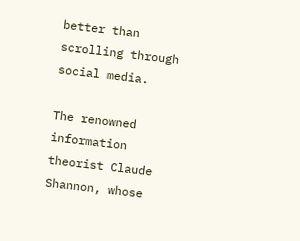better than scrolling through social media.

The renowned information theorist Claude Shannon, whose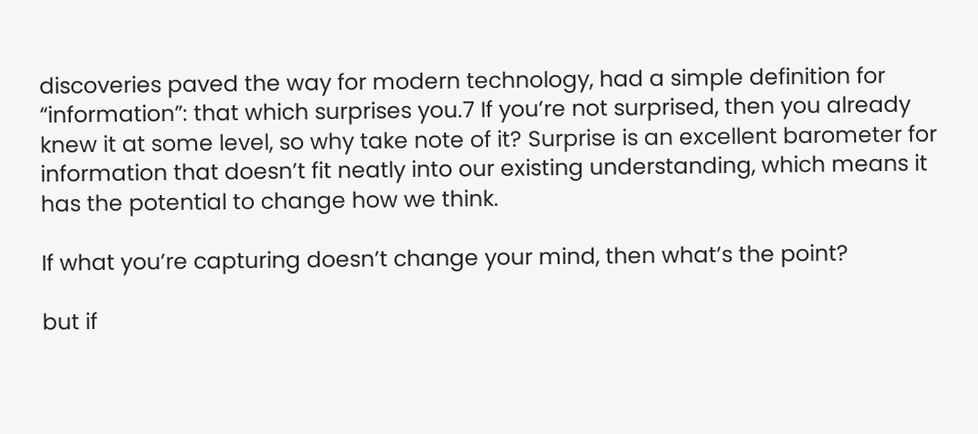discoveries paved the way for modern technology, had a simple definition for “information”: that which surprises you.7 If you’re not surprised, then you already knew it at some level, so why take note of it? Surprise is an excellent barometer for information that doesn’t fit neatly into our existing understanding, which means it has the potential to change how we think.

If what you’re capturing doesn’t change your mind, then what’s the point?

but if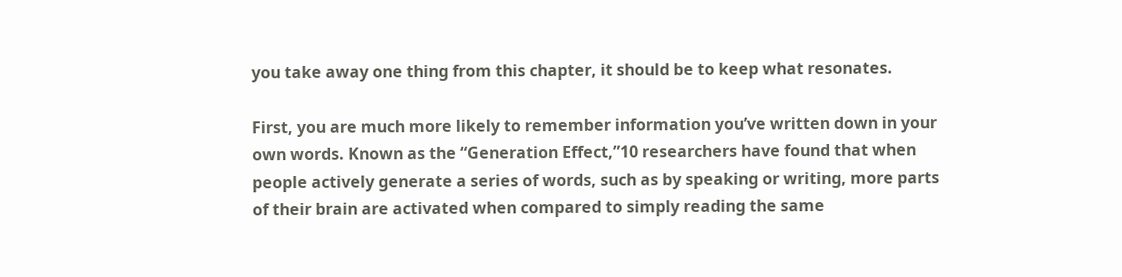you take away one thing from this chapter, it should be to keep what resonates.

First, you are much more likely to remember information you’ve written down in your own words. Known as the “Generation Effect,”10 researchers have found that when people actively generate a series of words, such as by speaking or writing, more parts of their brain are activated when compared to simply reading the same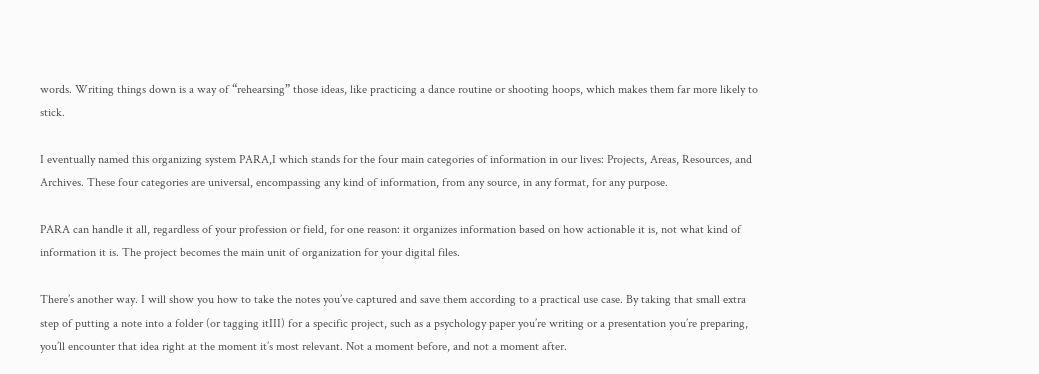words. Writing things down is a way of “rehearsing” those ideas, like practicing a dance routine or shooting hoops, which makes them far more likely to stick.

I eventually named this organizing system PARA,I which stands for the four main categories of information in our lives: Projects, Areas, Resources, and Archives. These four categories are universal, encompassing any kind of information, from any source, in any format, for any purpose.

PARA can handle it all, regardless of your profession or field, for one reason: it organizes information based on how actionable it is, not what kind of information it is. The project becomes the main unit of organization for your digital files.

There’s another way. I will show you how to take the notes you’ve captured and save them according to a practical use case. By taking that small extra step of putting a note into a folder (or tagging itIII) for a specific project, such as a psychology paper you’re writing or a presentation you’re preparing, you’ll encounter that idea right at the moment it’s most relevant. Not a moment before, and not a moment after.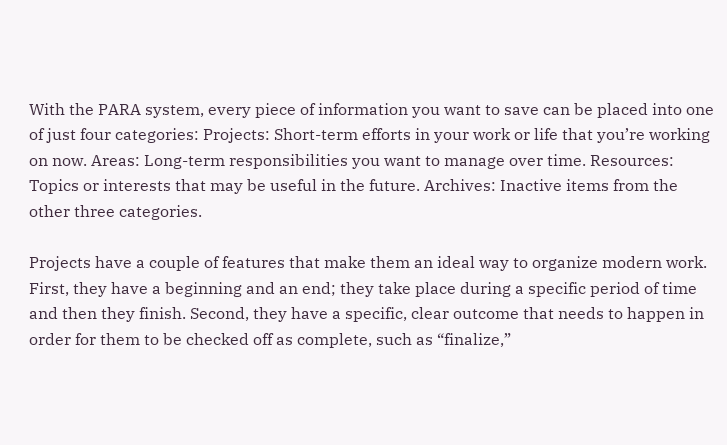With the PARA system, every piece of information you want to save can be placed into one of just four categories: Projects: Short-term efforts in your work or life that you’re working on now. Areas: Long-term responsibilities you want to manage over time. Resources: Topics or interests that may be useful in the future. Archives: Inactive items from the other three categories.

Projects have a couple of features that make them an ideal way to organize modern work. First, they have a beginning and an end; they take place during a specific period of time and then they finish. Second, they have a specific, clear outcome that needs to happen in order for them to be checked off as complete, such as “finalize,”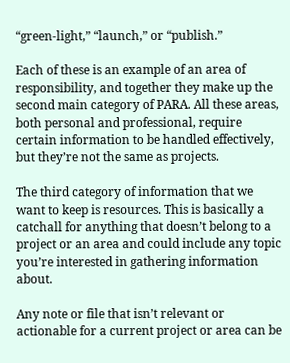“green-light,” “launch,” or “publish.”

Each of these is an example of an area of responsibility, and together they make up the second main category of PARA. All these areas, both personal and professional, require certain information to be handled effectively, but they’re not the same as projects.

The third category of information that we want to keep is resources. This is basically a catchall for anything that doesn’t belong to a project or an area and could include any topic you’re interested in gathering information about.

Any note or file that isn’t relevant or actionable for a current project or area can be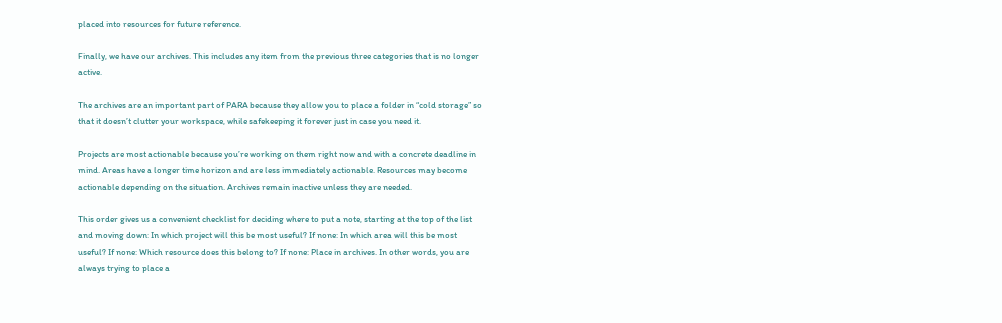placed into resources for future reference.

Finally, we have our archives. This includes any item from the previous three categories that is no longer active.

The archives are an important part of PARA because they allow you to place a folder in “cold storage” so that it doesn’t clutter your workspace, while safekeeping it forever just in case you need it.

Projects are most actionable because you’re working on them right now and with a concrete deadline in mind. Areas have a longer time horizon and are less immediately actionable. Resources may become actionable depending on the situation. Archives remain inactive unless they are needed.

This order gives us a convenient checklist for deciding where to put a note, starting at the top of the list and moving down: In which project will this be most useful? If none: In which area will this be most useful? If none: Which resource does this belong to? If none: Place in archives. In other words, you are always trying to place a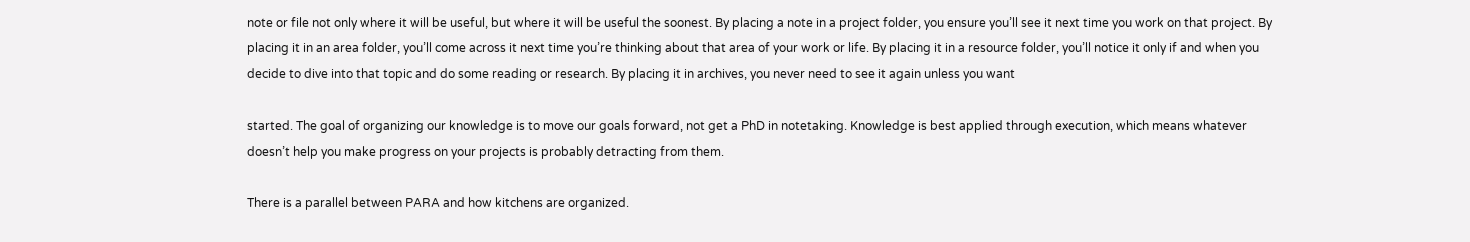note or file not only where it will be useful, but where it will be useful the soonest. By placing a note in a project folder, you ensure you’ll see it next time you work on that project. By placing it in an area folder, you’ll come across it next time you’re thinking about that area of your work or life. By placing it in a resource folder, you’ll notice it only if and when you decide to dive into that topic and do some reading or research. By placing it in archives, you never need to see it again unless you want

started. The goal of organizing our knowledge is to move our goals forward, not get a PhD in notetaking. Knowledge is best applied through execution, which means whatever doesn’t help you make progress on your projects is probably detracting from them.

There is a parallel between PARA and how kitchens are organized.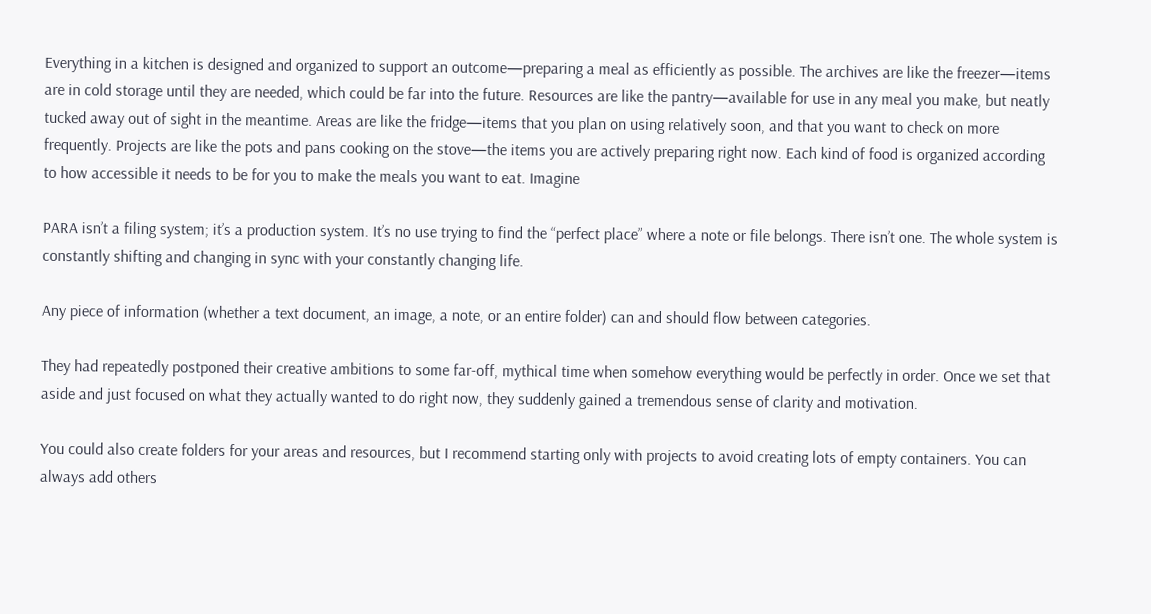Everything in a kitchen is designed and organized to support an outcome—preparing a meal as efficiently as possible. The archives are like the freezer—items are in cold storage until they are needed, which could be far into the future. Resources are like the pantry—available for use in any meal you make, but neatly tucked away out of sight in the meantime. Areas are like the fridge—items that you plan on using relatively soon, and that you want to check on more frequently. Projects are like the pots and pans cooking on the stove—the items you are actively preparing right now. Each kind of food is organized according to how accessible it needs to be for you to make the meals you want to eat. Imagine

PARA isn’t a filing system; it’s a production system. It’s no use trying to find the “perfect place” where a note or file belongs. There isn’t one. The whole system is constantly shifting and changing in sync with your constantly changing life.

Any piece of information (whether a text document, an image, a note, or an entire folder) can and should flow between categories.

They had repeatedly postponed their creative ambitions to some far-off, mythical time when somehow everything would be perfectly in order. Once we set that aside and just focused on what they actually wanted to do right now, they suddenly gained a tremendous sense of clarity and motivation.

You could also create folders for your areas and resources, but I recommend starting only with projects to avoid creating lots of empty containers. You can always add others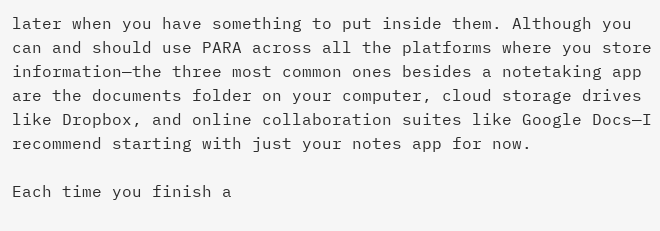later when you have something to put inside them. Although you can and should use PARA across all the platforms where you store information—the three most common ones besides a notetaking app are the documents folder on your computer, cloud storage drives like Dropbox, and online collaboration suites like Google Docs—I recommend starting with just your notes app for now.

Each time you finish a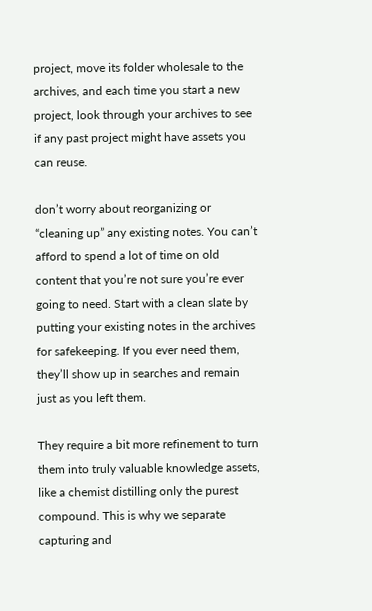project, move its folder wholesale to the archives, and each time you start a new project, look through your archives to see if any past project might have assets you can reuse.

don’t worry about reorganizing or “cleaning up” any existing notes. You can’t afford to spend a lot of time on old content that you’re not sure you’re ever going to need. Start with a clean slate by putting your existing notes in the archives for safekeeping. If you ever need them, they’ll show up in searches and remain just as you left them.

They require a bit more refinement to turn them into truly valuable knowledge assets, like a chemist distilling only the purest compound. This is why we separate capturing and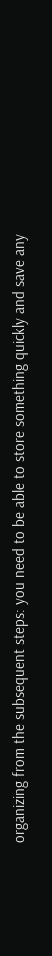organizing from the subsequent steps: you need to be able to store something quickly and save any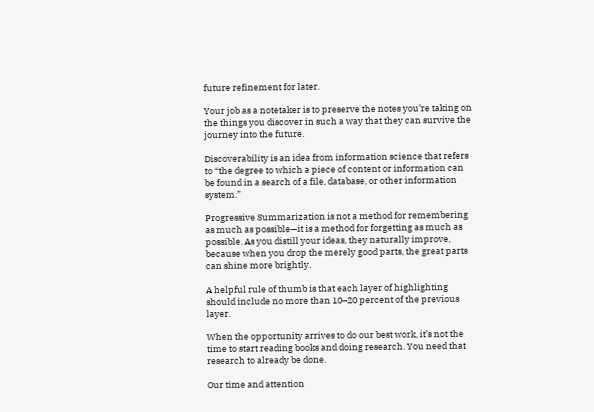future refinement for later.

Your job as a notetaker is to preserve the notes you’re taking on the things you discover in such a way that they can survive the journey into the future.

Discoverability is an idea from information science that refers to “the degree to which a piece of content or information can be found in a search of a file, database, or other information system.”

Progressive Summarization is not a method for remembering as much as possible—it is a method for forgetting as much as possible. As you distill your ideas, they naturally improve, because when you drop the merely good parts, the great parts can shine more brightly.

A helpful rule of thumb is that each layer of highlighting should include no more than 10–20 percent of the previous layer.

When the opportunity arrives to do our best work, it’s not the time to start reading books and doing research. You need that research to already be done.

Our time and attention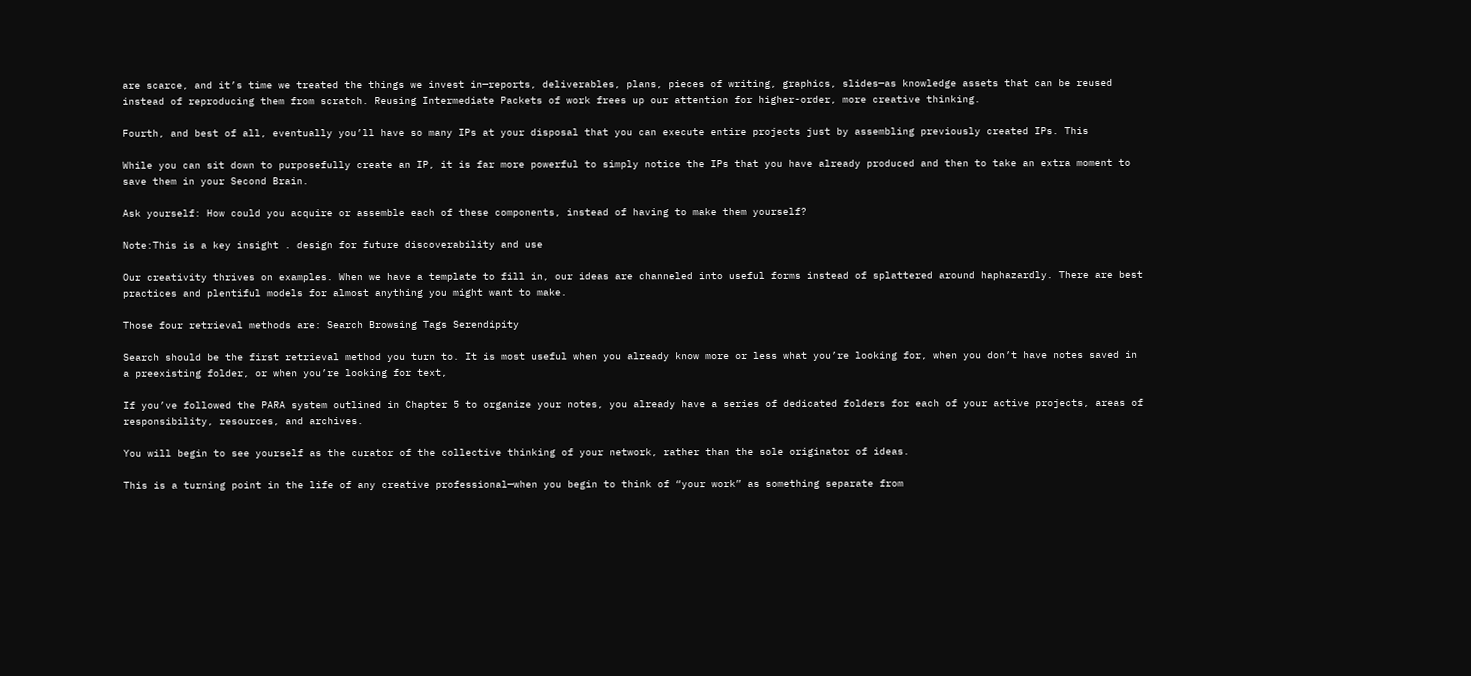are scarce, and it’s time we treated the things we invest in—reports, deliverables, plans, pieces of writing, graphics, slides—as knowledge assets that can be reused instead of reproducing them from scratch. Reusing Intermediate Packets of work frees up our attention for higher-order, more creative thinking.

Fourth, and best of all, eventually you’ll have so many IPs at your disposal that you can execute entire projects just by assembling previously created IPs. This

While you can sit down to purposefully create an IP, it is far more powerful to simply notice the IPs that you have already produced and then to take an extra moment to save them in your Second Brain.

Ask yourself: How could you acquire or assemble each of these components, instead of having to make them yourself?

Note:This is a key insight . design for future discoverability and use

Our creativity thrives on examples. When we have a template to fill in, our ideas are channeled into useful forms instead of splattered around haphazardly. There are best practices and plentiful models for almost anything you might want to make.

Those four retrieval methods are: Search Browsing Tags Serendipity

Search should be the first retrieval method you turn to. It is most useful when you already know more or less what you’re looking for, when you don’t have notes saved in a preexisting folder, or when you’re looking for text,

If you’ve followed the PARA system outlined in Chapter 5 to organize your notes, you already have a series of dedicated folders for each of your active projects, areas of responsibility, resources, and archives.

You will begin to see yourself as the curator of the collective thinking of your network, rather than the sole originator of ideas.

This is a turning point in the life of any creative professional—when you begin to think of “your work” as something separate from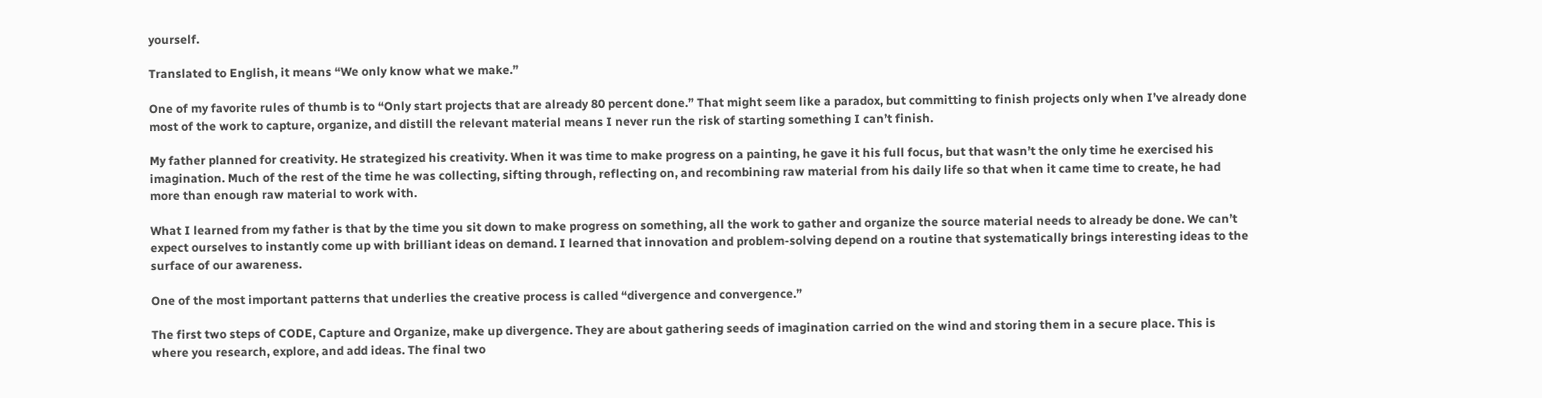yourself.

Translated to English, it means “We only know what we make.”

One of my favorite rules of thumb is to “Only start projects that are already 80 percent done.” That might seem like a paradox, but committing to finish projects only when I’ve already done most of the work to capture, organize, and distill the relevant material means I never run the risk of starting something I can’t finish.

My father planned for creativity. He strategized his creativity. When it was time to make progress on a painting, he gave it his full focus, but that wasn’t the only time he exercised his imagination. Much of the rest of the time he was collecting, sifting through, reflecting on, and recombining raw material from his daily life so that when it came time to create, he had more than enough raw material to work with.

What I learned from my father is that by the time you sit down to make progress on something, all the work to gather and organize the source material needs to already be done. We can’t expect ourselves to instantly come up with brilliant ideas on demand. I learned that innovation and problem-solving depend on a routine that systematically brings interesting ideas to the surface of our awareness.

One of the most important patterns that underlies the creative process is called “divergence and convergence.”

The first two steps of CODE, Capture and Organize, make up divergence. They are about gathering seeds of imagination carried on the wind and storing them in a secure place. This is where you research, explore, and add ideas. The final two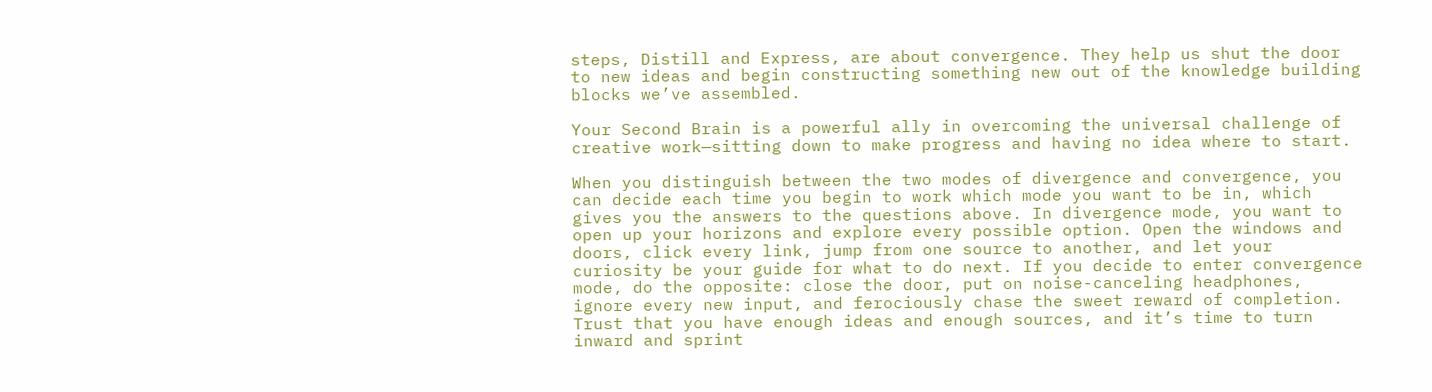steps, Distill and Express, are about convergence. They help us shut the door to new ideas and begin constructing something new out of the knowledge building blocks we’ve assembled.

Your Second Brain is a powerful ally in overcoming the universal challenge of creative work—sitting down to make progress and having no idea where to start.

When you distinguish between the two modes of divergence and convergence, you can decide each time you begin to work which mode you want to be in, which gives you the answers to the questions above. In divergence mode, you want to open up your horizons and explore every possible option. Open the windows and doors, click every link, jump from one source to another, and let your curiosity be your guide for what to do next. If you decide to enter convergence mode, do the opposite: close the door, put on noise-canceling headphones, ignore every new input, and ferociously chase the sweet reward of completion. Trust that you have enough ideas and enough sources, and it’s time to turn inward and sprint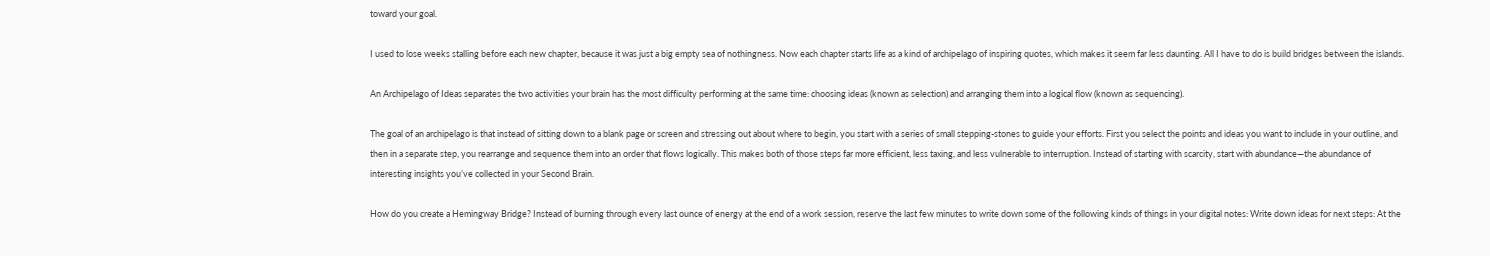toward your goal.

I used to lose weeks stalling before each new chapter, because it was just a big empty sea of nothingness. Now each chapter starts life as a kind of archipelago of inspiring quotes, which makes it seem far less daunting. All I have to do is build bridges between the islands.

An Archipelago of Ideas separates the two activities your brain has the most difficulty performing at the same time: choosing ideas (known as selection) and arranging them into a logical flow (known as sequencing).

The goal of an archipelago is that instead of sitting down to a blank page or screen and stressing out about where to begin, you start with a series of small stepping-stones to guide your efforts. First you select the points and ideas you want to include in your outline, and then in a separate step, you rearrange and sequence them into an order that flows logically. This makes both of those steps far more efficient, less taxing, and less vulnerable to interruption. Instead of starting with scarcity, start with abundance—the abundance of interesting insights you’ve collected in your Second Brain.

How do you create a Hemingway Bridge? Instead of burning through every last ounce of energy at the end of a work session, reserve the last few minutes to write down some of the following kinds of things in your digital notes: Write down ideas for next steps: At the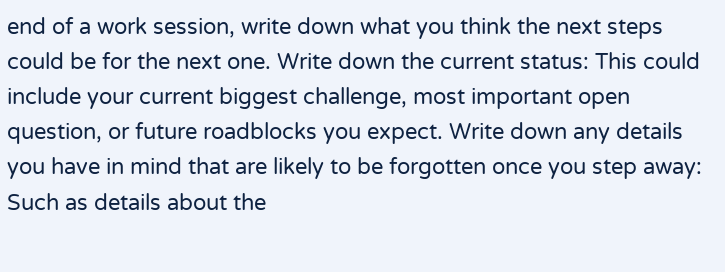end of a work session, write down what you think the next steps could be for the next one. Write down the current status: This could include your current biggest challenge, most important open question, or future roadblocks you expect. Write down any details you have in mind that are likely to be forgotten once you step away: Such as details about the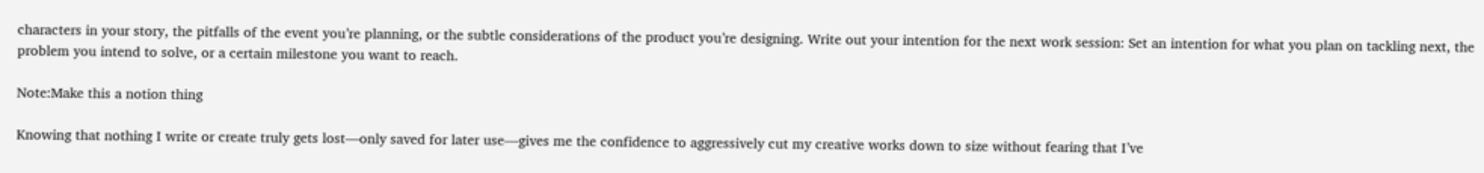characters in your story, the pitfalls of the event you’re planning, or the subtle considerations of the product you’re designing. Write out your intention for the next work session: Set an intention for what you plan on tackling next, the problem you intend to solve, or a certain milestone you want to reach.

Note:Make this a notion thing

Knowing that nothing I write or create truly gets lost—only saved for later use—gives me the confidence to aggressively cut my creative works down to size without fearing that I’ve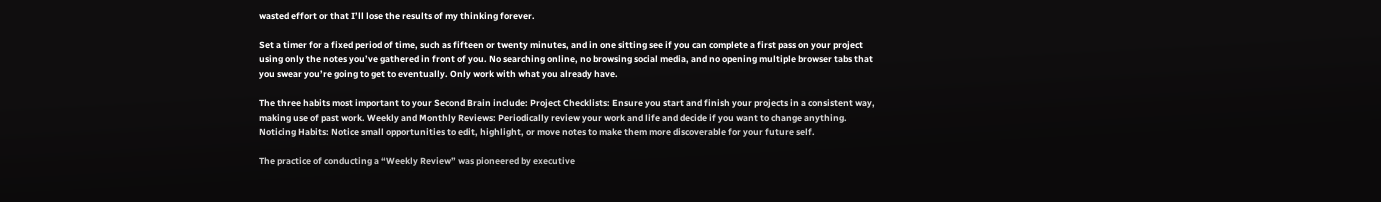wasted effort or that I’ll lose the results of my thinking forever.

Set a timer for a fixed period of time, such as fifteen or twenty minutes, and in one sitting see if you can complete a first pass on your project using only the notes you’ve gathered in front of you. No searching online, no browsing social media, and no opening multiple browser tabs that you swear you’re going to get to eventually. Only work with what you already have.

The three habits most important to your Second Brain include: Project Checklists: Ensure you start and finish your projects in a consistent way, making use of past work. Weekly and Monthly Reviews: Periodically review your work and life and decide if you want to change anything. Noticing Habits: Notice small opportunities to edit, highlight, or move notes to make them more discoverable for your future self.

The practice of conducting a “Weekly Review” was pioneered by executive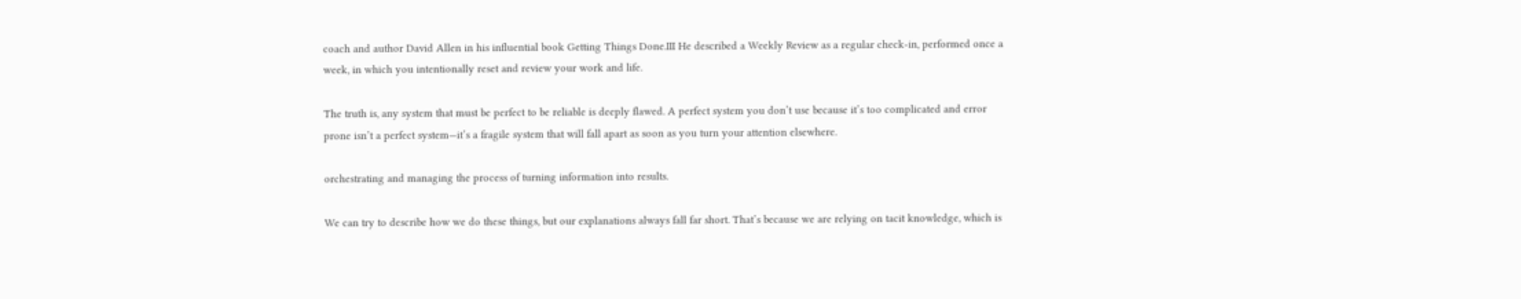coach and author David Allen in his influential book Getting Things Done.III He described a Weekly Review as a regular check-in, performed once a week, in which you intentionally reset and review your work and life.

The truth is, any system that must be perfect to be reliable is deeply flawed. A perfect system you don’t use because it’s too complicated and error prone isn’t a perfect system—it’s a fragile system that will fall apart as soon as you turn your attention elsewhere.

orchestrating and managing the process of turning information into results.

We can try to describe how we do these things, but our explanations always fall far short. That’s because we are relying on tacit knowledge, which is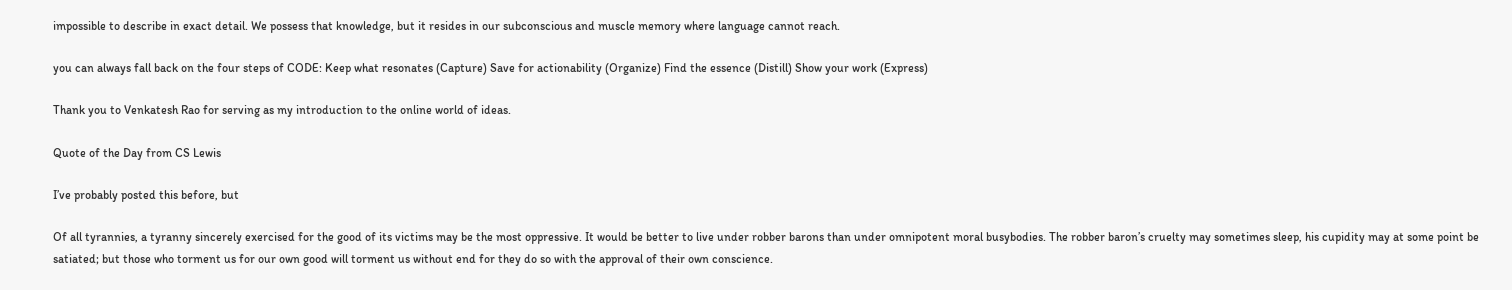impossible to describe in exact detail. We possess that knowledge, but it resides in our subconscious and muscle memory where language cannot reach.

you can always fall back on the four steps of CODE: Keep what resonates (Capture) Save for actionability (Organize) Find the essence (Distill) Show your work (Express)

Thank you to Venkatesh Rao for serving as my introduction to the online world of ideas.

Quote of the Day from CS Lewis

I’ve probably posted this before, but

Of all tyrannies, a tyranny sincerely exercised for the good of its victims may be the most oppressive. It would be better to live under robber barons than under omnipotent moral busybodies. The robber baron’s cruelty may sometimes sleep, his cupidity may at some point be satiated; but those who torment us for our own good will torment us without end for they do so with the approval of their own conscience.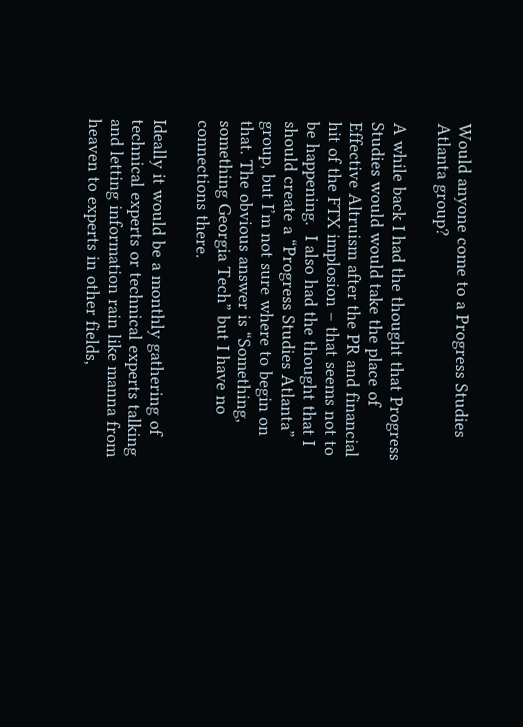Would anyone come to a Progress Studies Atlanta group?

A while back I had the thought that Progress Studies would would take the place of Effective Altruism after the PR and financial hit of the FTX implosion – that seems not to be happening.  I also had the thought that I should create a “Progress Studies Atlanta” group, but I’m not sure where to begin on that. The obvious answer is “Something, something Georgia Tech” but I have no connections there.

Ideally it would be a monthly gathering of technical experts or technical experts talking and letting information rain like manna from heaven to experts in other fields,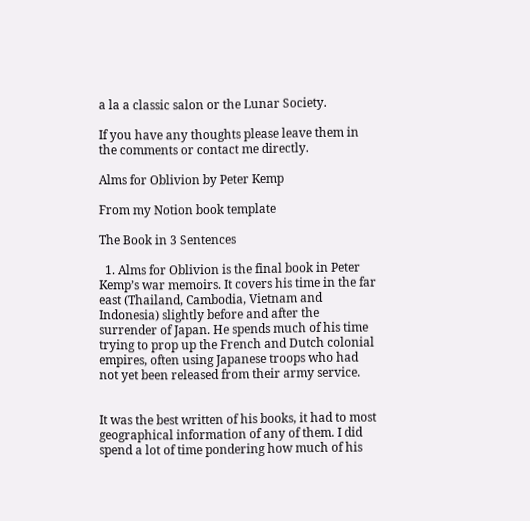a la a classic salon or the Lunar Society.

If you have any thoughts please leave them in the comments or contact me directly.

Alms for Oblivion by Peter Kemp

From my Notion book template

The Book in 3 Sentences

  1. Alms for Oblivion is the final book in Peter Kemp’s war memoirs. It covers his time in the far east (Thailand, Cambodia, Vietnam and Indonesia) slightly before and after the surrender of Japan. He spends much of his time trying to prop up the French and Dutch colonial empires, often using Japanese troops who had not yet been released from their army service.


It was the best written of his books, it had to most geographical information of any of them. I did spend a lot of time pondering how much of his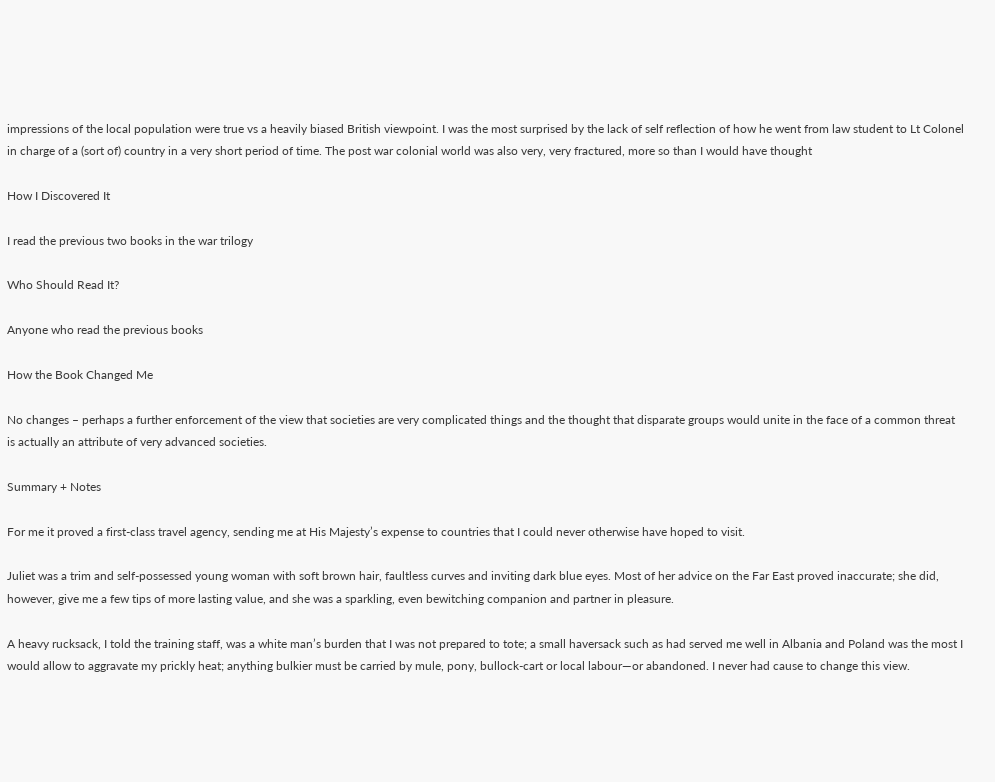impressions of the local population were true vs a heavily biased British viewpoint. I was the most surprised by the lack of self reflection of how he went from law student to Lt Colonel in charge of a (sort of) country in a very short period of time. The post war colonial world was also very, very fractured, more so than I would have thought

How I Discovered It

I read the previous two books in the war trilogy

Who Should Read It?

Anyone who read the previous books

How the Book Changed Me

No changes – perhaps a further enforcement of the view that societies are very complicated things and the thought that disparate groups would unite in the face of a common threat is actually an attribute of very advanced societies.

Summary + Notes

For me it proved a first-class travel agency, sending me at His Majesty’s expense to countries that I could never otherwise have hoped to visit.

Juliet was a trim and self-possessed young woman with soft brown hair, faultless curves and inviting dark blue eyes. Most of her advice on the Far East proved inaccurate; she did, however, give me a few tips of more lasting value, and she was a sparkling, even bewitching companion and partner in pleasure.

A heavy rucksack, I told the training staff, was a white man’s burden that I was not prepared to tote; a small haversack such as had served me well in Albania and Poland was the most I would allow to aggravate my prickly heat; anything bulkier must be carried by mule, pony, bullock-cart or local labour—or abandoned. I never had cause to change this view.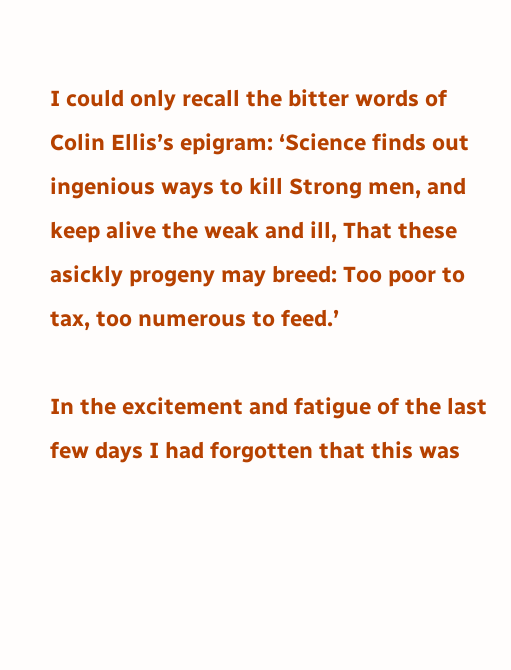I could only recall the bitter words of Colin Ellis’s epigram: ‘Science finds out ingenious ways to kill Strong men, and keep alive the weak and ill, That these asickly progeny may breed: Too poor to tax, too numerous to feed.’

In the excitement and fatigue of the last few days I had forgotten that this was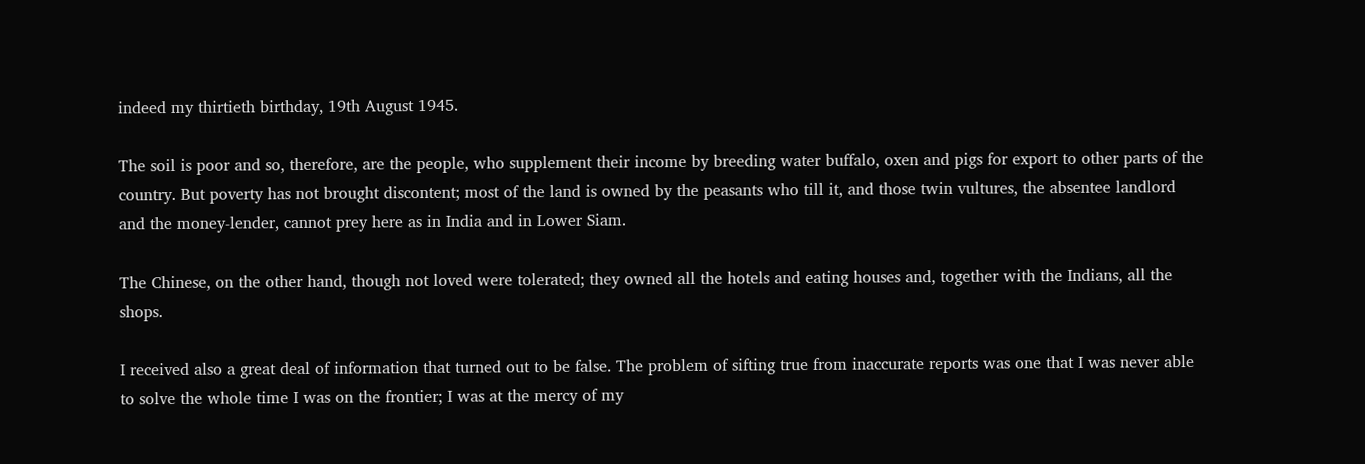indeed my thirtieth birthday, 19th August 1945.

The soil is poor and so, therefore, are the people, who supplement their income by breeding water buffalo, oxen and pigs for export to other parts of the country. But poverty has not brought discontent; most of the land is owned by the peasants who till it, and those twin vultures, the absentee landlord and the money-lender, cannot prey here as in India and in Lower Siam.

The Chinese, on the other hand, though not loved were tolerated; they owned all the hotels and eating houses and, together with the Indians, all the shops.

I received also a great deal of information that turned out to be false. The problem of sifting true from inaccurate reports was one that I was never able to solve the whole time I was on the frontier; I was at the mercy of my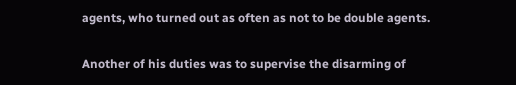agents, who turned out as often as not to be double agents.

Another of his duties was to supervise the disarming of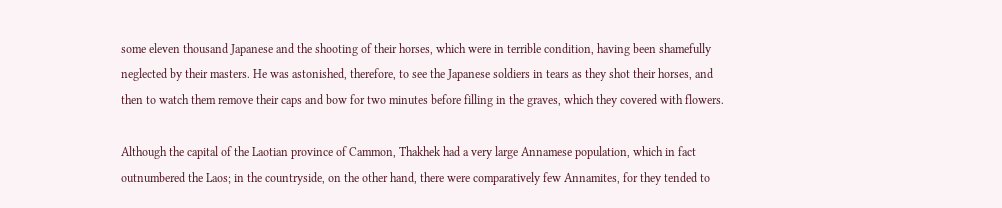some eleven thousand Japanese and the shooting of their horses, which were in terrible condition, having been shamefully neglected by their masters. He was astonished, therefore, to see the Japanese soldiers in tears as they shot their horses, and then to watch them remove their caps and bow for two minutes before filling in the graves, which they covered with flowers.

Although the capital of the Laotian province of Cammon, Thakhek had a very large Annamese population, which in fact outnumbered the Laos; in the countryside, on the other hand, there were comparatively few Annamites, for they tended to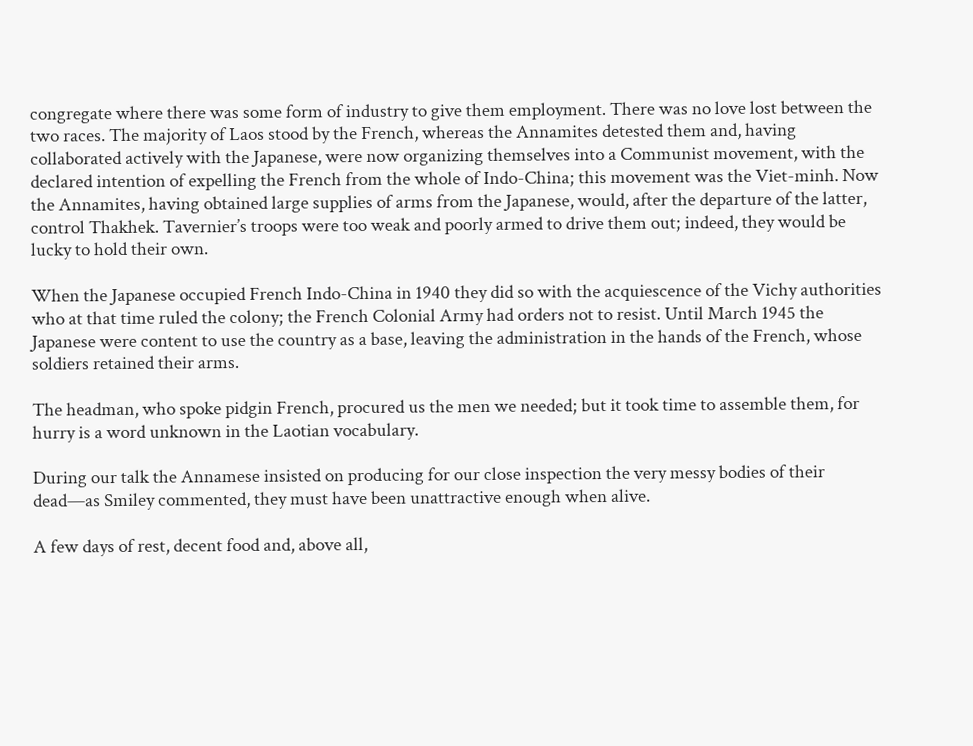congregate where there was some form of industry to give them employment. There was no love lost between the two races. The majority of Laos stood by the French, whereas the Annamites detested them and, having collaborated actively with the Japanese, were now organizing themselves into a Communist movement, with the declared intention of expelling the French from the whole of Indo-China; this movement was the Viet-minh. Now the Annamites, having obtained large supplies of arms from the Japanese, would, after the departure of the latter, control Thakhek. Tavernier’s troops were too weak and poorly armed to drive them out; indeed, they would be lucky to hold their own.

When the Japanese occupied French Indo-China in 1940 they did so with the acquiescence of the Vichy authorities who at that time ruled the colony; the French Colonial Army had orders not to resist. Until March 1945 the Japanese were content to use the country as a base, leaving the administration in the hands of the French, whose soldiers retained their arms.

The headman, who spoke pidgin French, procured us the men we needed; but it took time to assemble them, for hurry is a word unknown in the Laotian vocabulary.

During our talk the Annamese insisted on producing for our close inspection the very messy bodies of their dead—as Smiley commented, they must have been unattractive enough when alive.

A few days of rest, decent food and, above all,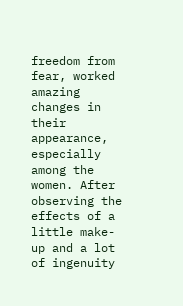freedom from fear, worked amazing changes in their appearance, especially among the women. After observing the effects of a little make-up and a lot of ingenuity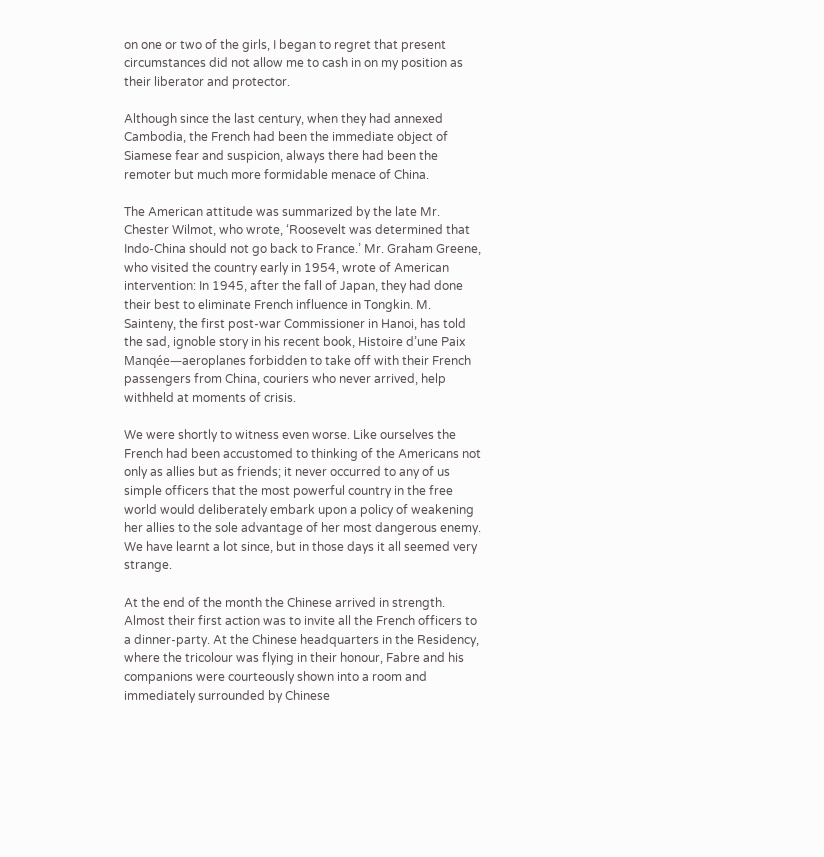on one or two of the girls, I began to regret that present circumstances did not allow me to cash in on my position as their liberator and protector.

Although since the last century, when they had annexed Cambodia, the French had been the immediate object of Siamese fear and suspicion, always there had been the remoter but much more formidable menace of China.

The American attitude was summarized by the late Mr. Chester Wilmot, who wrote, ‘Roosevelt was determined that Indo-China should not go back to France.’ Mr. Graham Greene, who visited the country early in 1954, wrote of American intervention: In 1945, after the fall of Japan, they had done their best to eliminate French influence in Tongkin. M. Sainteny, the first post-war Commissioner in Hanoi, has told the sad, ignoble story in his recent book, Histoire d’une Paix Manqée—aeroplanes forbidden to take off with their French passengers from China, couriers who never arrived, help withheld at moments of crisis.

We were shortly to witness even worse. Like ourselves the French had been accustomed to thinking of the Americans not only as allies but as friends; it never occurred to any of us simple officers that the most powerful country in the free world would deliberately embark upon a policy of weakening her allies to the sole advantage of her most dangerous enemy. We have learnt a lot since, but in those days it all seemed very strange.

At the end of the month the Chinese arrived in strength. Almost their first action was to invite all the French officers to a dinner-party. At the Chinese headquarters in the Residency, where the tricolour was flying in their honour, Fabre and his companions were courteously shown into a room and immediately surrounded by Chinese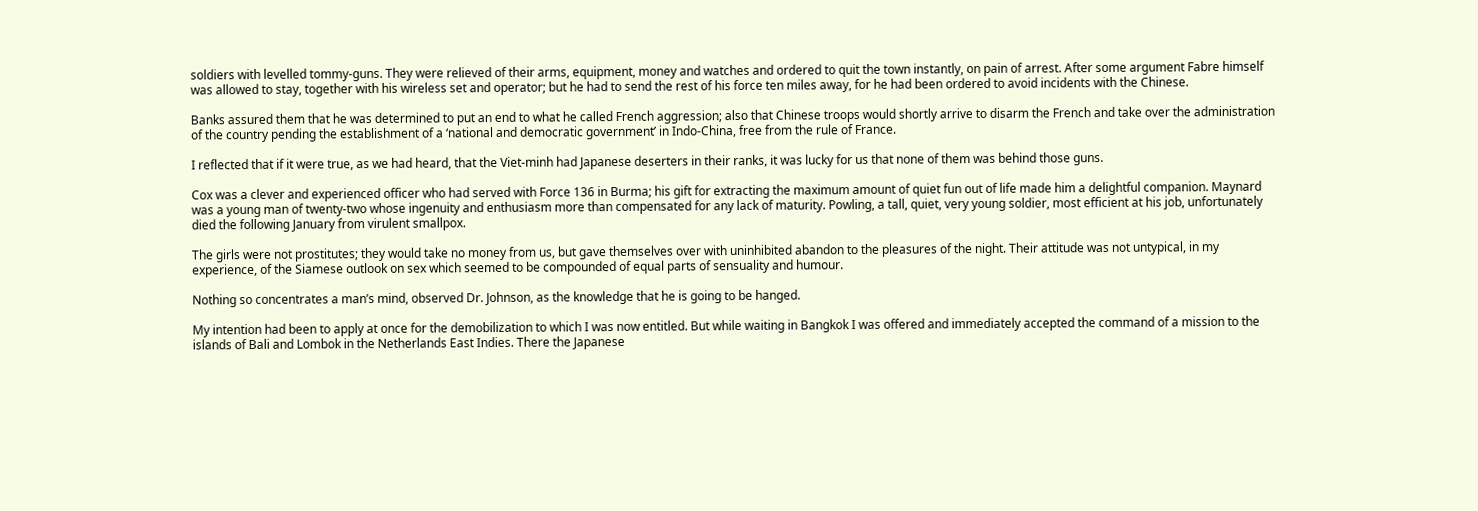soldiers with levelled tommy-guns. They were relieved of their arms, equipment, money and watches and ordered to quit the town instantly, on pain of arrest. After some argument Fabre himself was allowed to stay, together with his wireless set and operator; but he had to send the rest of his force ten miles away, for he had been ordered to avoid incidents with the Chinese.

Banks assured them that he was determined to put an end to what he called French aggression; also that Chinese troops would shortly arrive to disarm the French and take over the administration of the country pending the establishment of a ‘national and democratic government’ in Indo-China, free from the rule of France.

I reflected that if it were true, as we had heard, that the Viet-minh had Japanese deserters in their ranks, it was lucky for us that none of them was behind those guns.

Cox was a clever and experienced officer who had served with Force 136 in Burma; his gift for extracting the maximum amount of quiet fun out of life made him a delightful companion. Maynard was a young man of twenty-two whose ingenuity and enthusiasm more than compensated for any lack of maturity. Powling, a tall, quiet, very young soldier, most efficient at his job, unfortunately died the following January from virulent smallpox.

The girls were not prostitutes; they would take no money from us, but gave themselves over with uninhibited abandon to the pleasures of the night. Their attitude was not untypical, in my experience, of the Siamese outlook on sex which seemed to be compounded of equal parts of sensuality and humour.

Nothing so concentrates a man’s mind, observed Dr. Johnson, as the knowledge that he is going to be hanged.

My intention had been to apply at once for the demobilization to which I was now entitled. But while waiting in Bangkok I was offered and immediately accepted the command of a mission to the islands of Bali and Lombok in the Netherlands East Indies. There the Japanese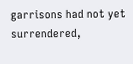garrisons had not yet surrendered,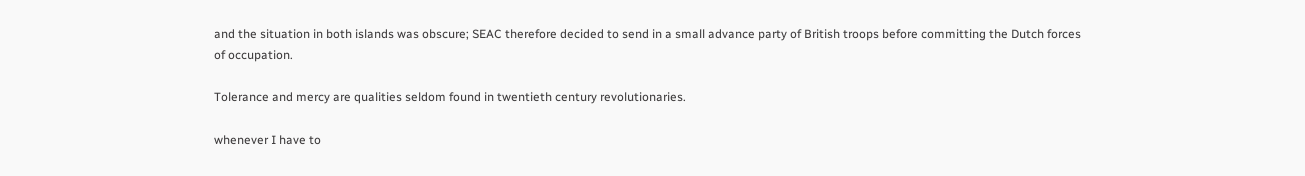and the situation in both islands was obscure; SEAC therefore decided to send in a small advance party of British troops before committing the Dutch forces of occupation.

Tolerance and mercy are qualities seldom found in twentieth century revolutionaries.

whenever I have to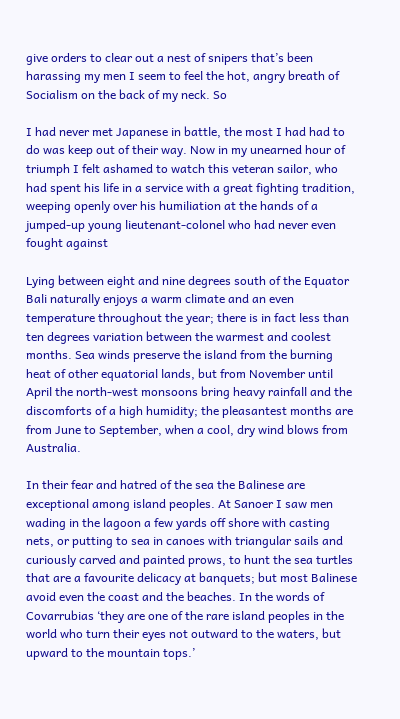give orders to clear out a nest of snipers that’s been harassing my men I seem to feel the hot, angry breath of Socialism on the back of my neck. So

I had never met Japanese in battle, the most I had had to do was keep out of their way. Now in my unearned hour of triumph I felt ashamed to watch this veteran sailor, who had spent his life in a service with a great fighting tradition, weeping openly over his humiliation at the hands of a jumped-up young lieutenant-colonel who had never even fought against

Lying between eight and nine degrees south of the Equator Bali naturally enjoys a warm climate and an even temperature throughout the year; there is in fact less than ten degrees variation between the warmest and coolest months. Sea winds preserve the island from the burning heat of other equatorial lands, but from November until April the north-west monsoons bring heavy rainfall and the discomforts of a high humidity; the pleasantest months are from June to September, when a cool, dry wind blows from Australia.

In their fear and hatred of the sea the Balinese are exceptional among island peoples. At Sanoer I saw men wading in the lagoon a few yards off shore with casting nets, or putting to sea in canoes with triangular sails and curiously carved and painted prows, to hunt the sea turtles that are a favourite delicacy at banquets; but most Balinese avoid even the coast and the beaches. In the words of Covarrubias ‘they are one of the rare island peoples in the world who turn their eyes not outward to the waters, but upward to the mountain tops.’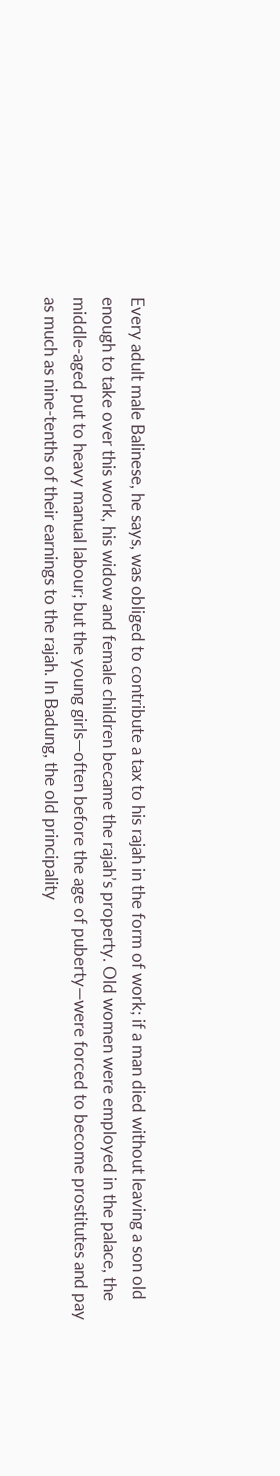Every adult male Balinese, he says, was obliged to contribute a tax to his rajah in the form of work; if a man died without leaving a son old enough to take over this work, his widow and female children became the rajah’s property. Old women were employed in the palace, the middle-aged put to heavy manual labour; but the young girls—often before the age of puberty—were forced to become prostitutes and pay as much as nine-tenths of their earnings to the rajah. In Badung, the old principality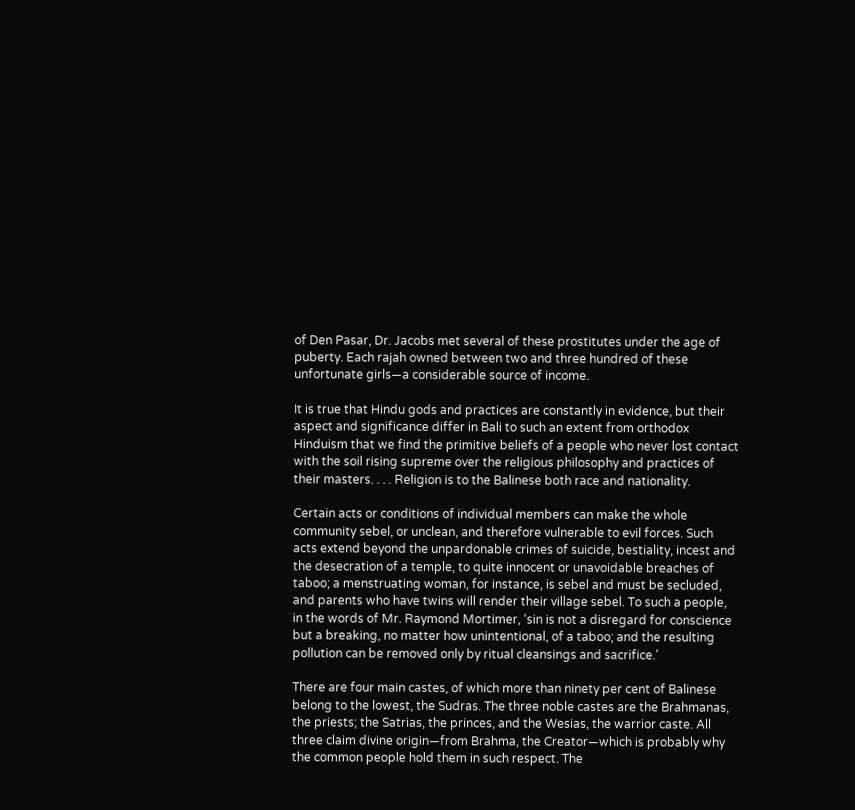of Den Pasar, Dr. Jacobs met several of these prostitutes under the age of puberty. Each rajah owned between two and three hundred of these unfortunate girls—a considerable source of income.

It is true that Hindu gods and practices are constantly in evidence, but their aspect and significance differ in Bali to such an extent from orthodox Hinduism that we find the primitive beliefs of a people who never lost contact with the soil rising supreme over the religious philosophy and practices of their masters. . . . Religion is to the Balinese both race and nationality.

Certain acts or conditions of individual members can make the whole community sebel, or unclean, and therefore vulnerable to evil forces. Such acts extend beyond the unpardonable crimes of suicide, bestiality, incest and the desecration of a temple, to quite innocent or unavoidable breaches of taboo; a menstruating woman, for instance, is sebel and must be secluded, and parents who have twins will render their village sebel. To such a people, in the words of Mr. Raymond Mortimer, ‘sin is not a disregard for conscience but a breaking, no matter how unintentional, of a taboo; and the resulting pollution can be removed only by ritual cleansings and sacrifice.’

There are four main castes, of which more than ninety per cent of Balinese belong to the lowest, the Sudras. The three noble castes are the Brahmanas, the priests; the Satrias, the princes, and the Wesias, the warrior caste. All three claim divine origin—from Brahma, the Creator—which is probably why the common people hold them in such respect. The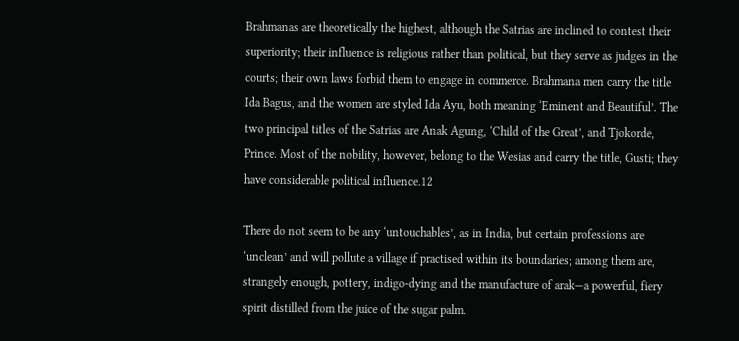Brahmanas are theoretically the highest, although the Satrias are inclined to contest their superiority; their influence is religious rather than political, but they serve as judges in the courts; their own laws forbid them to engage in commerce. Brahmana men carry the title Ida Bagus, and the women are styled Ida Ayu, both meaning ‘Eminent and Beautiful’. The two principal titles of the Satrias are Anak Agung, ‘Child of the Great’, and Tjokorde, Prince. Most of the nobility, however, belong to the Wesias and carry the title, Gusti; they have considerable political influence.12

There do not seem to be any ‘untouchables’, as in India, but certain professions are ‘unclean’ and will pollute a village if practised within its boundaries; among them are, strangely enough, pottery, indigo-dying and the manufacture of arak—a powerful, fiery spirit distilled from the juice of the sugar palm.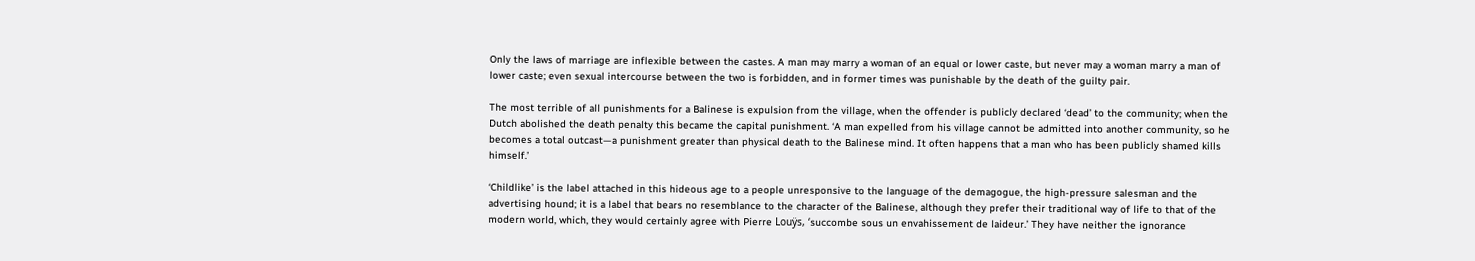Only the laws of marriage are inflexible between the castes. A man may marry a woman of an equal or lower caste, but never may a woman marry a man of lower caste; even sexual intercourse between the two is forbidden, and in former times was punishable by the death of the guilty pair.

The most terrible of all punishments for a Balinese is expulsion from the village, when the offender is publicly declared ‘dead’ to the community; when the Dutch abolished the death penalty this became the capital punishment. ‘A man expelled from his village cannot be admitted into another community, so he becomes a total outcast—a punishment greater than physical death to the Balinese mind. It often happens that a man who has been publicly shamed kills himself.’

‘Childlike’ is the label attached in this hideous age to a people unresponsive to the language of the demagogue, the high-pressure salesman and the advertising hound; it is a label that bears no resemblance to the character of the Balinese, although they prefer their traditional way of life to that of the modern world, which, they would certainly agree with Pierre Louÿs, ‘succombe sous un envahissement de laideur.’ They have neither the ignorance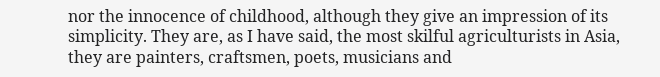nor the innocence of childhood, although they give an impression of its simplicity. They are, as I have said, the most skilful agriculturists in Asia, they are painters, craftsmen, poets, musicians and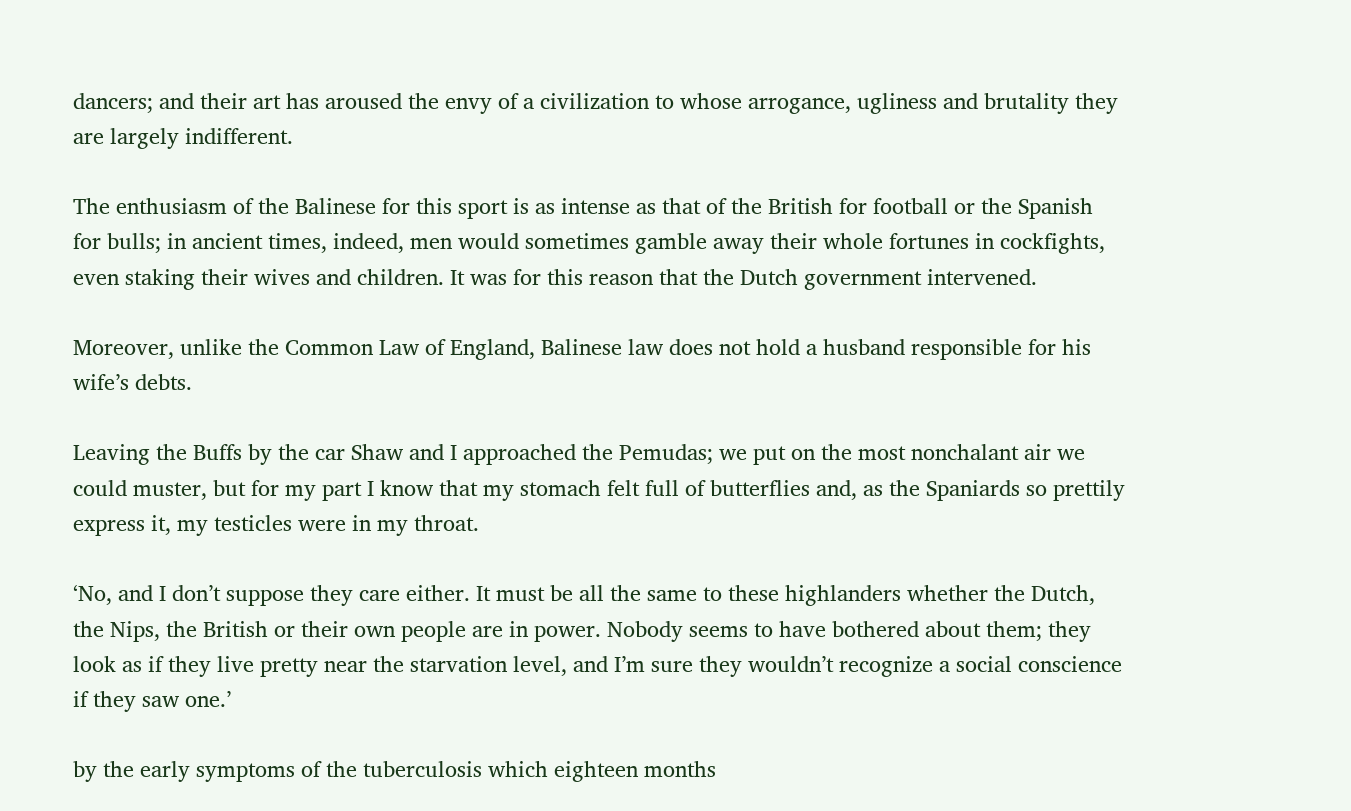dancers; and their art has aroused the envy of a civilization to whose arrogance, ugliness and brutality they are largely indifferent.

The enthusiasm of the Balinese for this sport is as intense as that of the British for football or the Spanish for bulls; in ancient times, indeed, men would sometimes gamble away their whole fortunes in cockfights, even staking their wives and children. It was for this reason that the Dutch government intervened.

Moreover, unlike the Common Law of England, Balinese law does not hold a husband responsible for his wife’s debts.

Leaving the Buffs by the car Shaw and I approached the Pemudas; we put on the most nonchalant air we could muster, but for my part I know that my stomach felt full of butterflies and, as the Spaniards so prettily express it, my testicles were in my throat.

‘No, and I don’t suppose they care either. It must be all the same to these highlanders whether the Dutch, the Nips, the British or their own people are in power. Nobody seems to have bothered about them; they look as if they live pretty near the starvation level, and I’m sure they wouldn’t recognize a social conscience if they saw one.’

by the early symptoms of the tuberculosis which eighteen months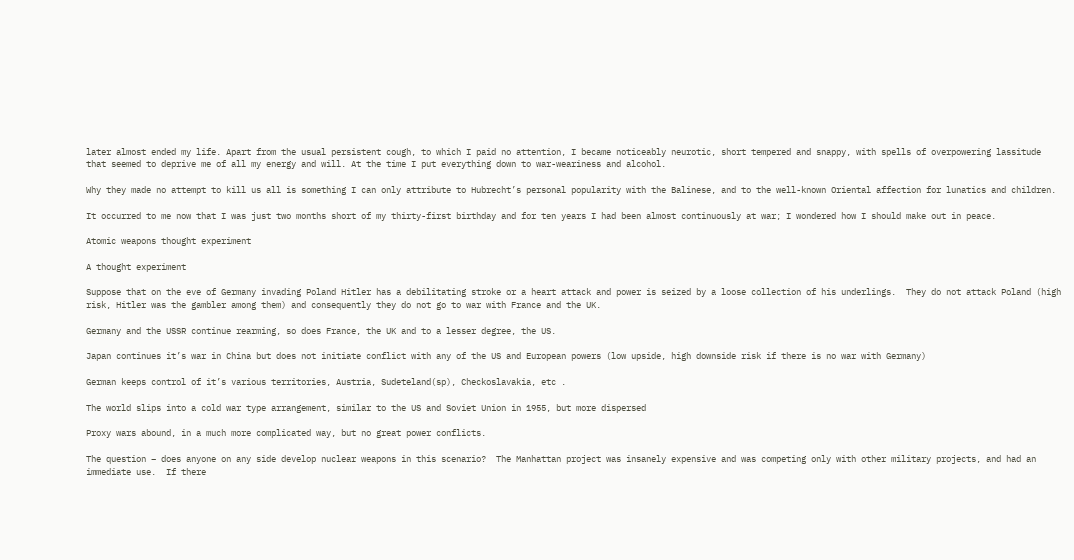later almost ended my life. Apart from the usual persistent cough, to which I paid no attention, I became noticeably neurotic, short tempered and snappy, with spells of overpowering lassitude that seemed to deprive me of all my energy and will. At the time I put everything down to war-weariness and alcohol.

Why they made no attempt to kill us all is something I can only attribute to Hubrecht’s personal popularity with the Balinese, and to the well-known Oriental affection for lunatics and children.

It occurred to me now that I was just two months short of my thirty-first birthday and for ten years I had been almost continuously at war; I wondered how I should make out in peace.

Atomic weapons thought experiment

A thought experiment

Suppose that on the eve of Germany invading Poland Hitler has a debilitating stroke or a heart attack and power is seized by a loose collection of his underlings.  They do not attack Poland (high risk, Hitler was the gambler among them) and consequently they do not go to war with France and the UK.

Germany and the USSR continue rearming, so does France, the UK and to a lesser degree, the US.

Japan continues it’s war in China but does not initiate conflict with any of the US and European powers (low upside, high downside risk if there is no war with Germany)

German keeps control of it’s various territories, Austria, Sudeteland(sp), Checkoslavakia, etc .

The world slips into a cold war type arrangement, similar to the US and Soviet Union in 1955, but more dispersed

Proxy wars abound, in a much more complicated way, but no great power conflicts.

The question – does anyone on any side develop nuclear weapons in this scenario?  The Manhattan project was insanely expensive and was competing only with other military projects, and had an immediate use.  If there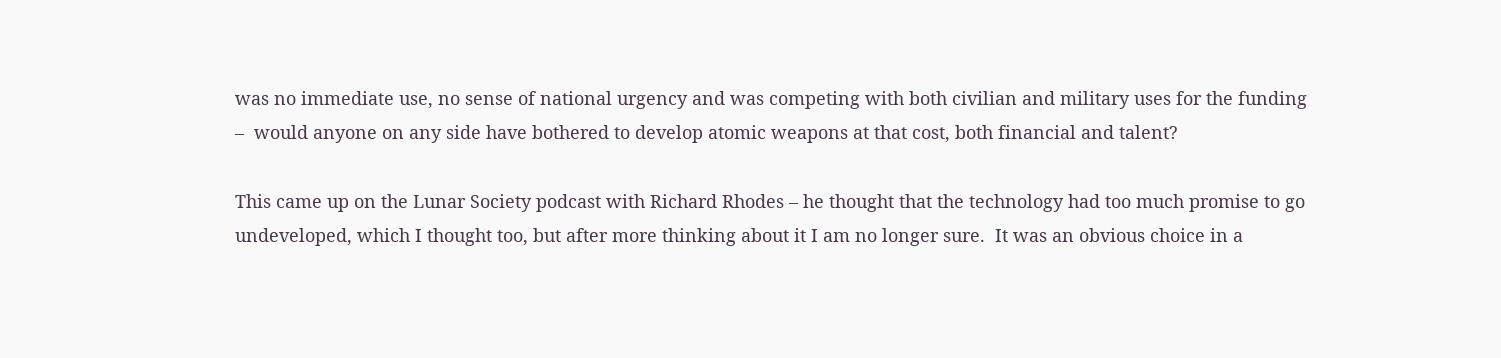was no immediate use, no sense of national urgency and was competing with both civilian and military uses for the funding –  would anyone on any side have bothered to develop atomic weapons at that cost, both financial and talent?

This came up on the Lunar Society podcast with Richard Rhodes – he thought that the technology had too much promise to go undeveloped, which I thought too, but after more thinking about it I am no longer sure.  It was an obvious choice in a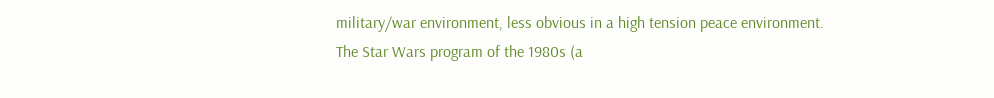military/war environment, less obvious in a high tension peace environment.  The Star Wars program of the 1980s (a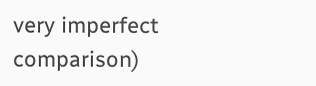very imperfect comparison)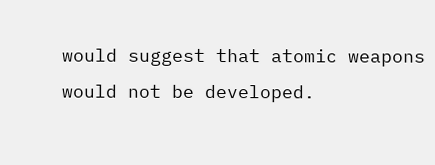would suggest that atomic weapons would not be developed.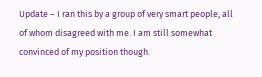Update – I ran this by a group of very smart people, all of whom disagreed with me. I am still somewhat convinced of my position though.